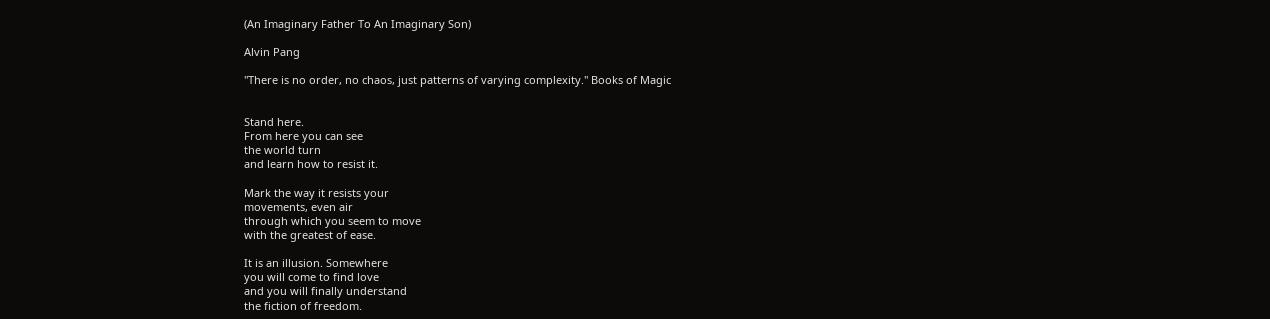(An Imaginary Father To An Imaginary Son)

Alvin Pang

"There is no order, no chaos, just patterns of varying complexity." Books of Magic


Stand here.
From here you can see
the world turn
and learn how to resist it.

Mark the way it resists your
movements, even air
through which you seem to move
with the greatest of ease.

It is an illusion. Somewhere
you will come to find love
and you will finally understand
the fiction of freedom.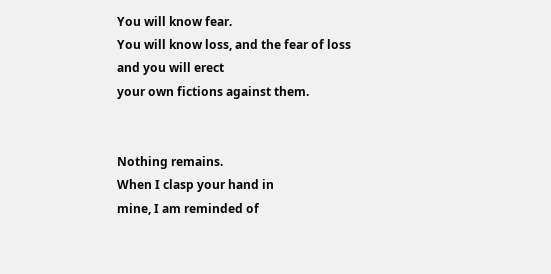You will know fear.
You will know loss, and the fear of loss
and you will erect
your own fictions against them.


Nothing remains.
When I clasp your hand in
mine, I am reminded of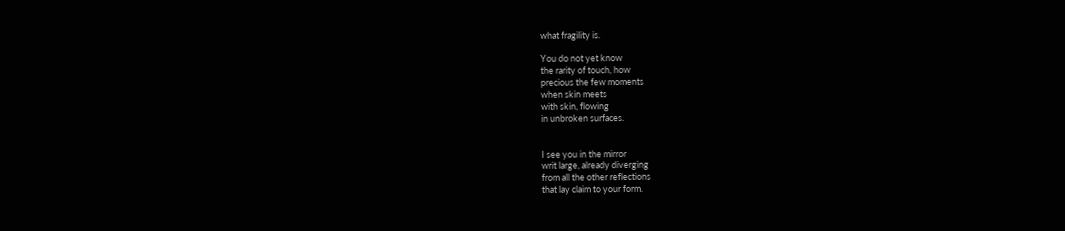what fragility is.

You do not yet know
the rarity of touch, how
precious the few moments
when skin meets
with skin, flowing
in unbroken surfaces.


I see you in the mirror
writ large, already diverging
from all the other reflections
that lay claim to your form.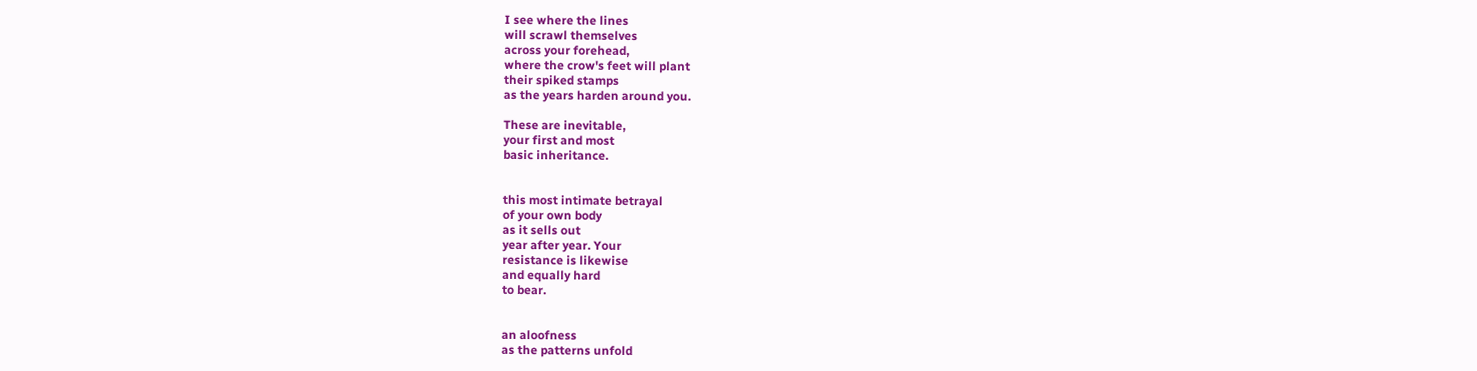I see where the lines
will scrawl themselves
across your forehead,
where the crow's feet will plant
their spiked stamps
as the years harden around you.

These are inevitable,
your first and most
basic inheritance.


this most intimate betrayal
of your own body
as it sells out
year after year. Your
resistance is likewise
and equally hard
to bear.


an aloofness
as the patterns unfold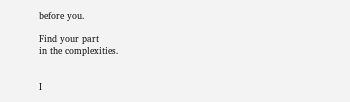before you.

Find your part
in the complexities.


I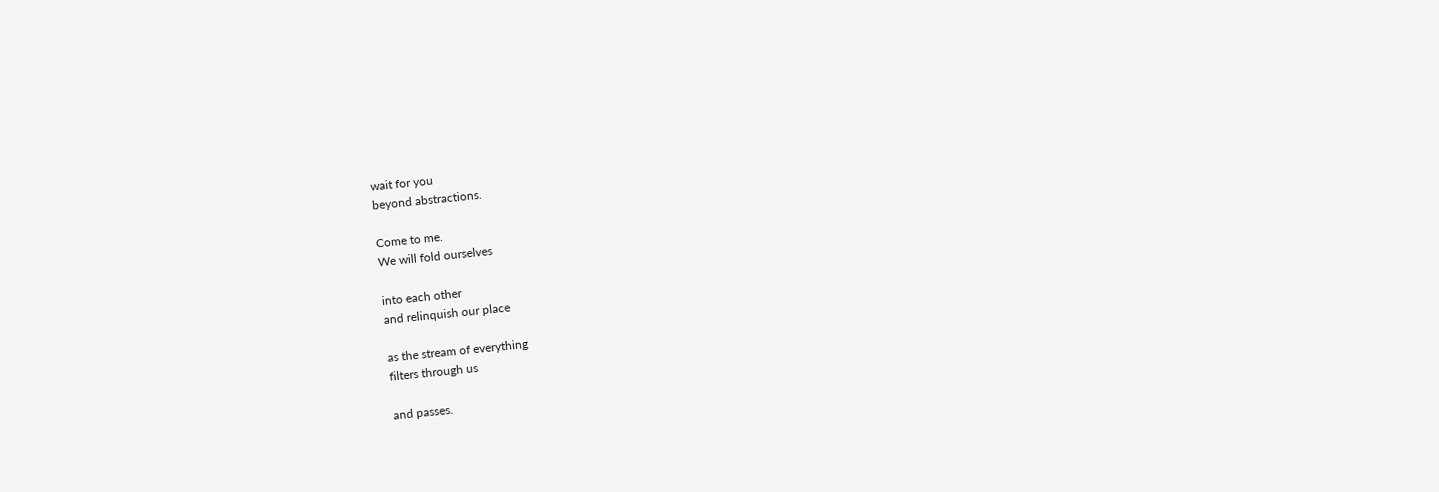wait for you
beyond abstractions.

Come to me.
We will fold ourselves

into each other
and relinquish our place

as the stream of everything
filters through us

and passes.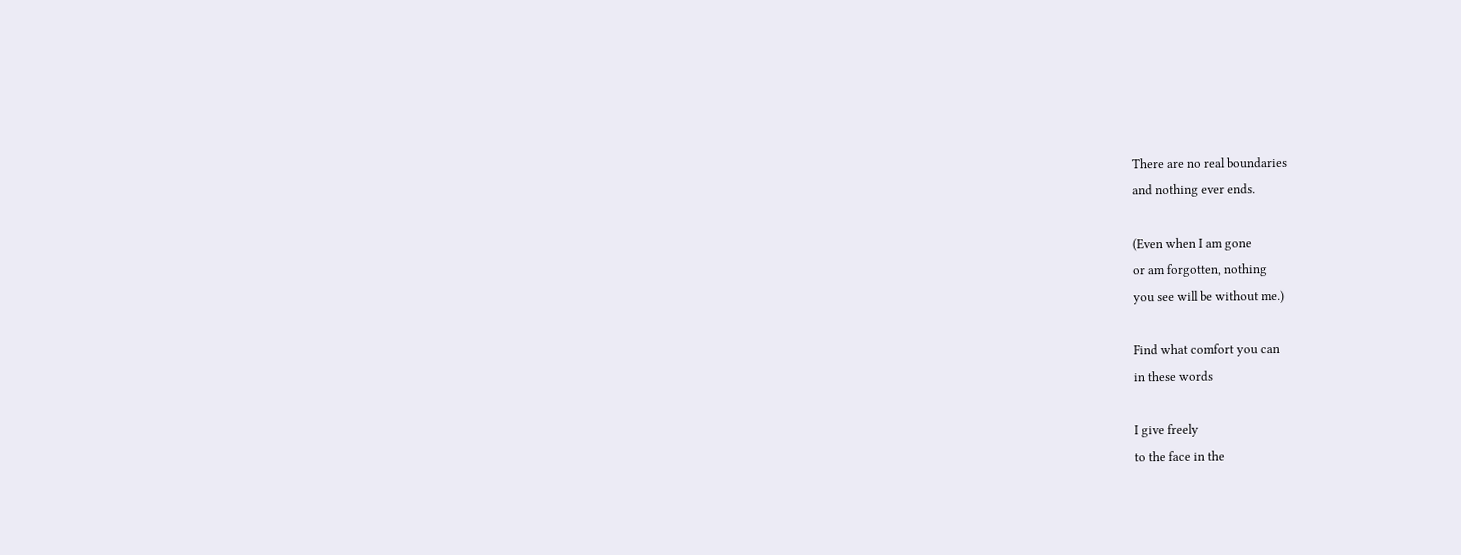There are no real boundaries
and nothing ever ends.

(Even when I am gone
or am forgotten, nothing
you see will be without me.)

Find what comfort you can
in these words

I give freely
to the face in the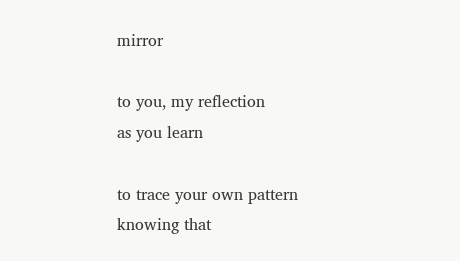mirror

to you, my reflection
as you learn

to trace your own pattern
knowing that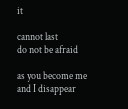it

cannot last
do not be afraid

as you become me
and I disappear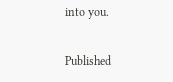into you.

Published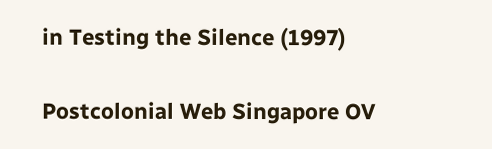in Testing the Silence (1997)

Postcolonial Web Singapore OV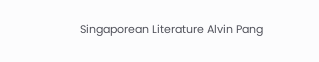Singaporean Literature Alvin Pang